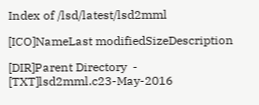Index of /lsd/latest/lsd2mml

[ICO]NameLast modifiedSizeDescription

[DIR]Parent Directory  -
[TXT]lsd2mml.c23-May-2016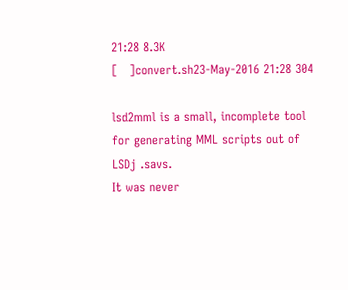21:28 8.3K
[   ]convert.sh23-May-2016 21:28 304

lsd2mml is a small, incomplete tool for generating MML scripts out of LSDj .savs.
It was never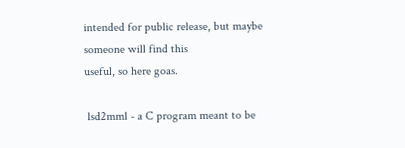intended for public release, but maybe someone will find this
useful, so here goas.

 lsd2mml - a C program meant to be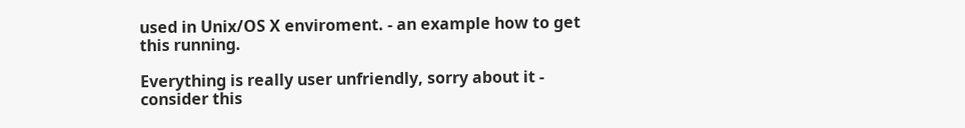used in Unix/OS X enviroment. - an example how to get this running.

Everything is really user unfriendly, sorry about it - consider this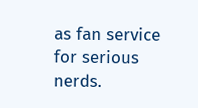as fan service
for serious nerds.